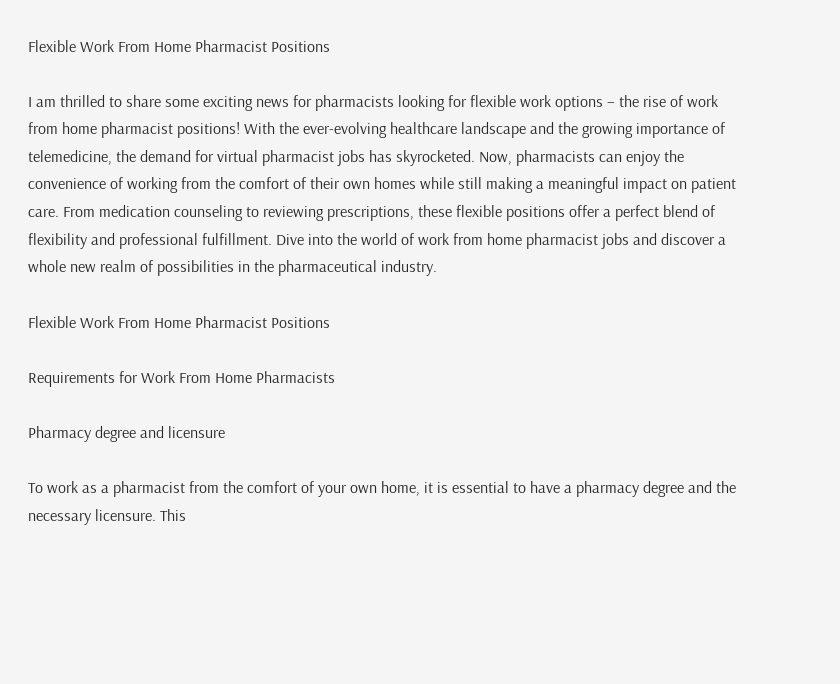Flexible Work From Home Pharmacist Positions

I am thrilled to share some exciting news for pharmacists looking for flexible work options – the rise of work from home pharmacist positions! With the ever-evolving healthcare landscape and the growing importance of telemedicine, the demand for virtual pharmacist jobs has skyrocketed. Now, pharmacists can enjoy the convenience of working from the comfort of their own homes while still making a meaningful impact on patient care. From medication counseling to reviewing prescriptions, these flexible positions offer a perfect blend of flexibility and professional fulfillment. Dive into the world of work from home pharmacist jobs and discover a whole new realm of possibilities in the pharmaceutical industry.

Flexible Work From Home Pharmacist Positions

Requirements for Work From Home Pharmacists

Pharmacy degree and licensure

To work as a pharmacist from the comfort of your own home, it is essential to have a pharmacy degree and the necessary licensure. This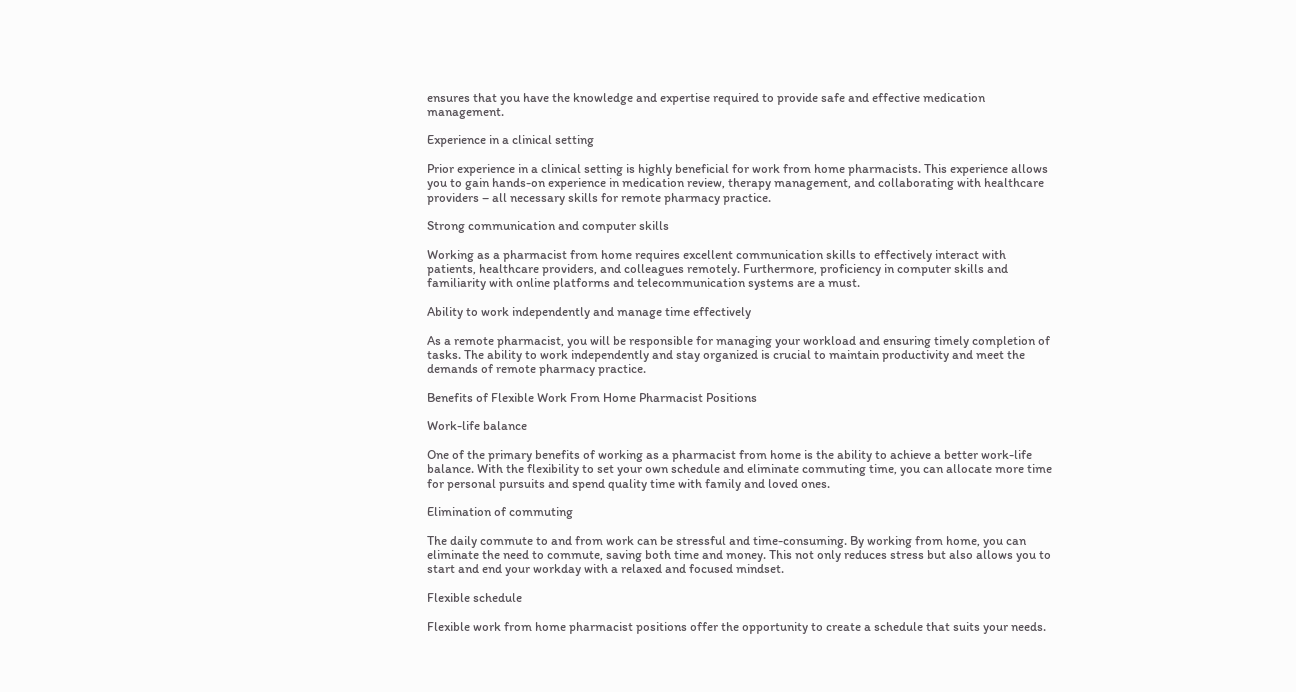ensures that you have the knowledge and expertise required to provide safe and effective medication management.

Experience in a clinical setting

Prior experience in a clinical setting is highly beneficial for work from home pharmacists. This experience allows you to gain hands-on experience in medication review, therapy management, and collaborating with healthcare providers – all necessary skills for remote pharmacy practice.

Strong communication and computer skills

Working as a pharmacist from home requires excellent communication skills to effectively interact with patients, healthcare providers, and colleagues remotely. Furthermore, proficiency in computer skills and familiarity with online platforms and telecommunication systems are a must.

Ability to work independently and manage time effectively

As a remote pharmacist, you will be responsible for managing your workload and ensuring timely completion of tasks. The ability to work independently and stay organized is crucial to maintain productivity and meet the demands of remote pharmacy practice.

Benefits of Flexible Work From Home Pharmacist Positions

Work-life balance

One of the primary benefits of working as a pharmacist from home is the ability to achieve a better work-life balance. With the flexibility to set your own schedule and eliminate commuting time, you can allocate more time for personal pursuits and spend quality time with family and loved ones.

Elimination of commuting

The daily commute to and from work can be stressful and time-consuming. By working from home, you can eliminate the need to commute, saving both time and money. This not only reduces stress but also allows you to start and end your workday with a relaxed and focused mindset.

Flexible schedule

Flexible work from home pharmacist positions offer the opportunity to create a schedule that suits your needs.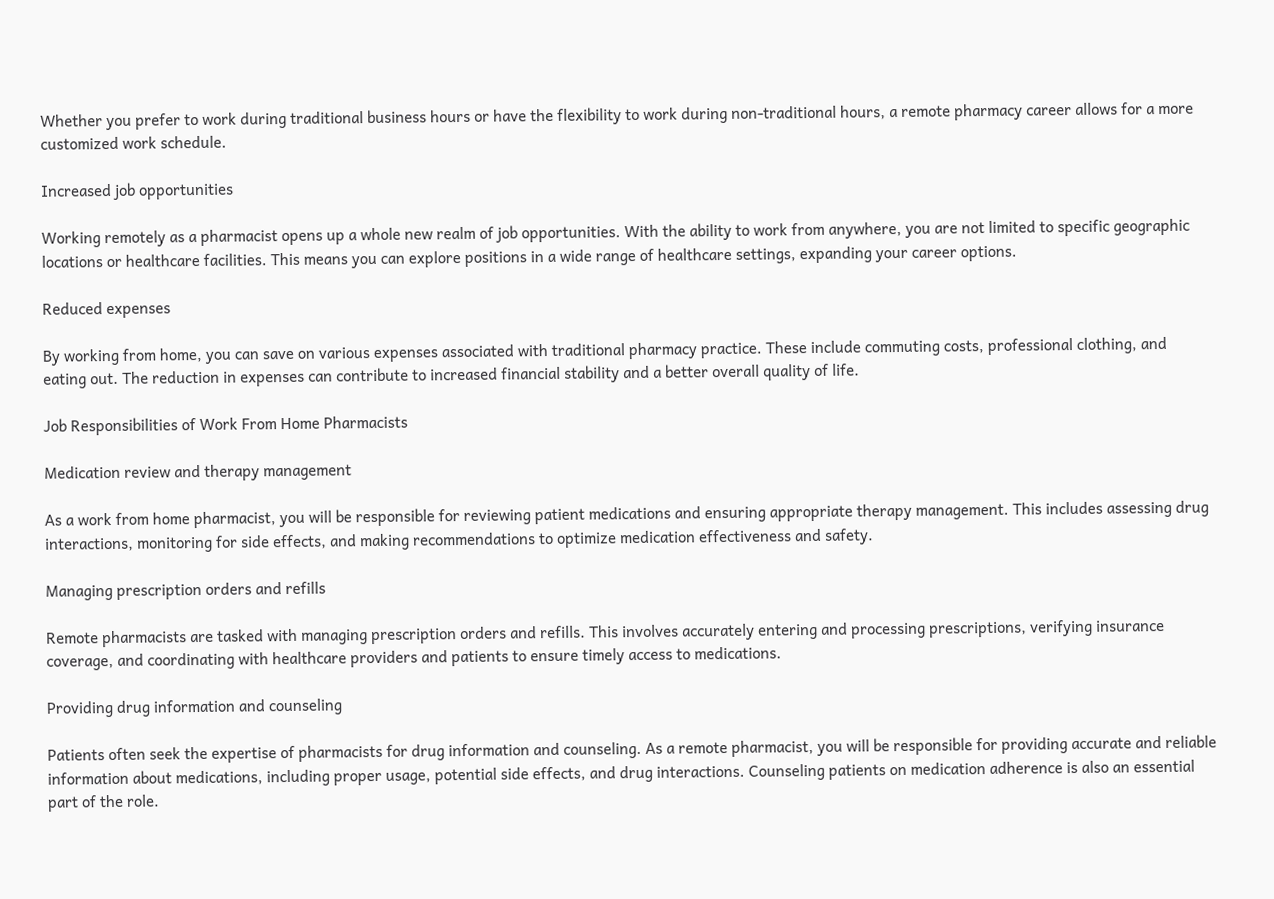Whether you prefer to work during traditional business hours or have the flexibility to work during non-traditional hours, a remote pharmacy career allows for a more customized work schedule.

Increased job opportunities

Working remotely as a pharmacist opens up a whole new realm of job opportunities. With the ability to work from anywhere, you are not limited to specific geographic locations or healthcare facilities. This means you can explore positions in a wide range of healthcare settings, expanding your career options.

Reduced expenses

By working from home, you can save on various expenses associated with traditional pharmacy practice. These include commuting costs, professional clothing, and eating out. The reduction in expenses can contribute to increased financial stability and a better overall quality of life.

Job Responsibilities of Work From Home Pharmacists

Medication review and therapy management

As a work from home pharmacist, you will be responsible for reviewing patient medications and ensuring appropriate therapy management. This includes assessing drug interactions, monitoring for side effects, and making recommendations to optimize medication effectiveness and safety.

Managing prescription orders and refills

Remote pharmacists are tasked with managing prescription orders and refills. This involves accurately entering and processing prescriptions, verifying insurance coverage, and coordinating with healthcare providers and patients to ensure timely access to medications.

Providing drug information and counseling

Patients often seek the expertise of pharmacists for drug information and counseling. As a remote pharmacist, you will be responsible for providing accurate and reliable information about medications, including proper usage, potential side effects, and drug interactions. Counseling patients on medication adherence is also an essential part of the role.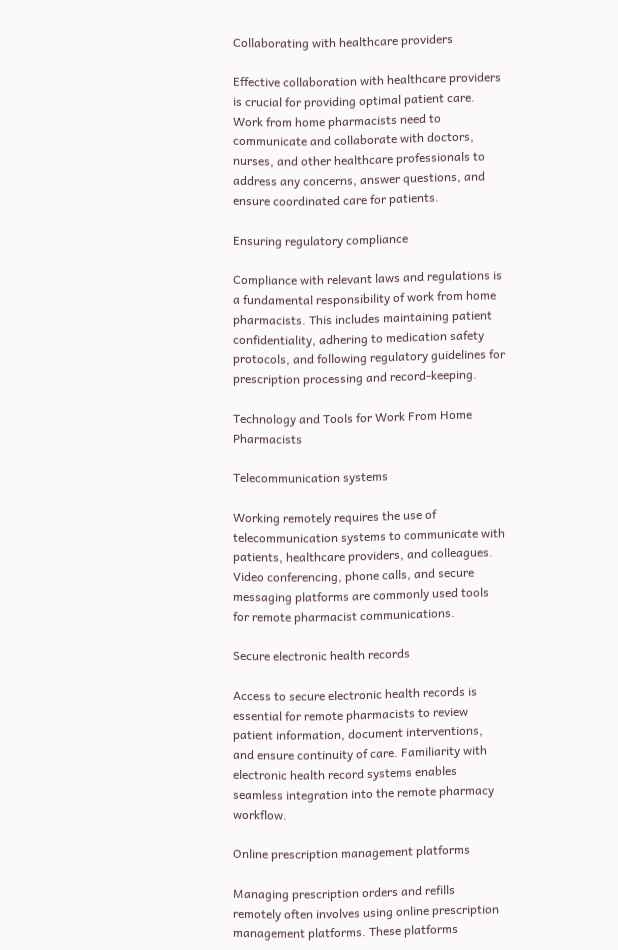Collaborating with healthcare providers

Effective collaboration with healthcare providers is crucial for providing optimal patient care. Work from home pharmacists need to communicate and collaborate with doctors, nurses, and other healthcare professionals to address any concerns, answer questions, and ensure coordinated care for patients.

Ensuring regulatory compliance

Compliance with relevant laws and regulations is a fundamental responsibility of work from home pharmacists. This includes maintaining patient confidentiality, adhering to medication safety protocols, and following regulatory guidelines for prescription processing and record-keeping.

Technology and Tools for Work From Home Pharmacists

Telecommunication systems

Working remotely requires the use of telecommunication systems to communicate with patients, healthcare providers, and colleagues. Video conferencing, phone calls, and secure messaging platforms are commonly used tools for remote pharmacist communications.

Secure electronic health records

Access to secure electronic health records is essential for remote pharmacists to review patient information, document interventions, and ensure continuity of care. Familiarity with electronic health record systems enables seamless integration into the remote pharmacy workflow.

Online prescription management platforms

Managing prescription orders and refills remotely often involves using online prescription management platforms. These platforms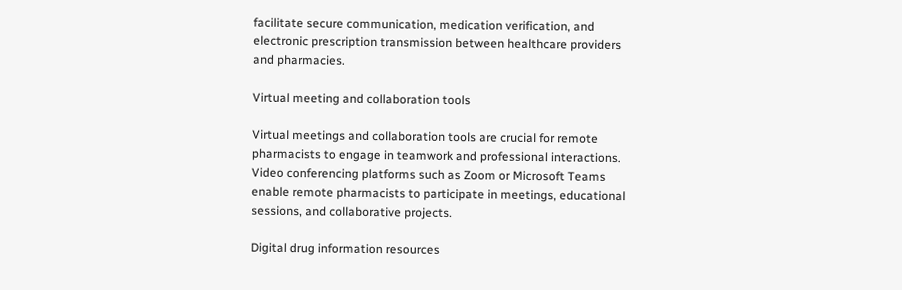facilitate secure communication, medication verification, and electronic prescription transmission between healthcare providers and pharmacies.

Virtual meeting and collaboration tools

Virtual meetings and collaboration tools are crucial for remote pharmacists to engage in teamwork and professional interactions. Video conferencing platforms such as Zoom or Microsoft Teams enable remote pharmacists to participate in meetings, educational sessions, and collaborative projects.

Digital drug information resources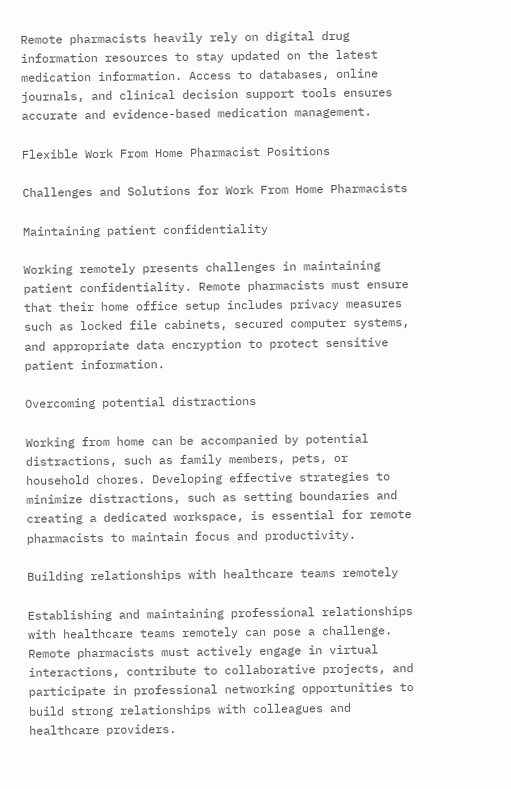Remote pharmacists heavily rely on digital drug information resources to stay updated on the latest medication information. Access to databases, online journals, and clinical decision support tools ensures accurate and evidence-based medication management.

Flexible Work From Home Pharmacist Positions

Challenges and Solutions for Work From Home Pharmacists

Maintaining patient confidentiality

Working remotely presents challenges in maintaining patient confidentiality. Remote pharmacists must ensure that their home office setup includes privacy measures such as locked file cabinets, secured computer systems, and appropriate data encryption to protect sensitive patient information.

Overcoming potential distractions

Working from home can be accompanied by potential distractions, such as family members, pets, or household chores. Developing effective strategies to minimize distractions, such as setting boundaries and creating a dedicated workspace, is essential for remote pharmacists to maintain focus and productivity.

Building relationships with healthcare teams remotely

Establishing and maintaining professional relationships with healthcare teams remotely can pose a challenge. Remote pharmacists must actively engage in virtual interactions, contribute to collaborative projects, and participate in professional networking opportunities to build strong relationships with colleagues and healthcare providers.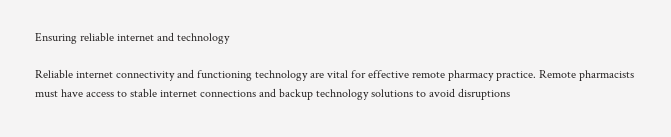Ensuring reliable internet and technology

Reliable internet connectivity and functioning technology are vital for effective remote pharmacy practice. Remote pharmacists must have access to stable internet connections and backup technology solutions to avoid disruptions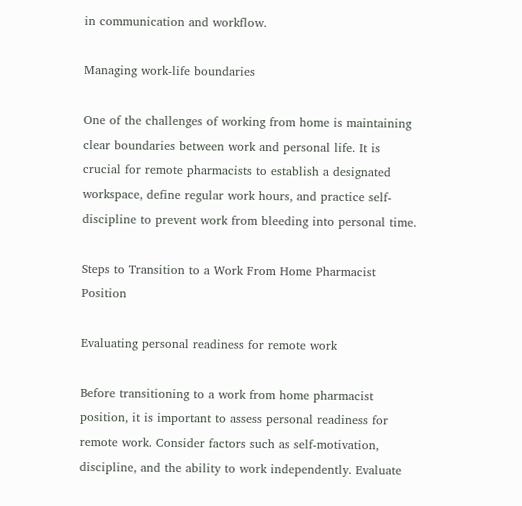in communication and workflow.

Managing work-life boundaries

One of the challenges of working from home is maintaining clear boundaries between work and personal life. It is crucial for remote pharmacists to establish a designated workspace, define regular work hours, and practice self-discipline to prevent work from bleeding into personal time.

Steps to Transition to a Work From Home Pharmacist Position

Evaluating personal readiness for remote work

Before transitioning to a work from home pharmacist position, it is important to assess personal readiness for remote work. Consider factors such as self-motivation, discipline, and the ability to work independently. Evaluate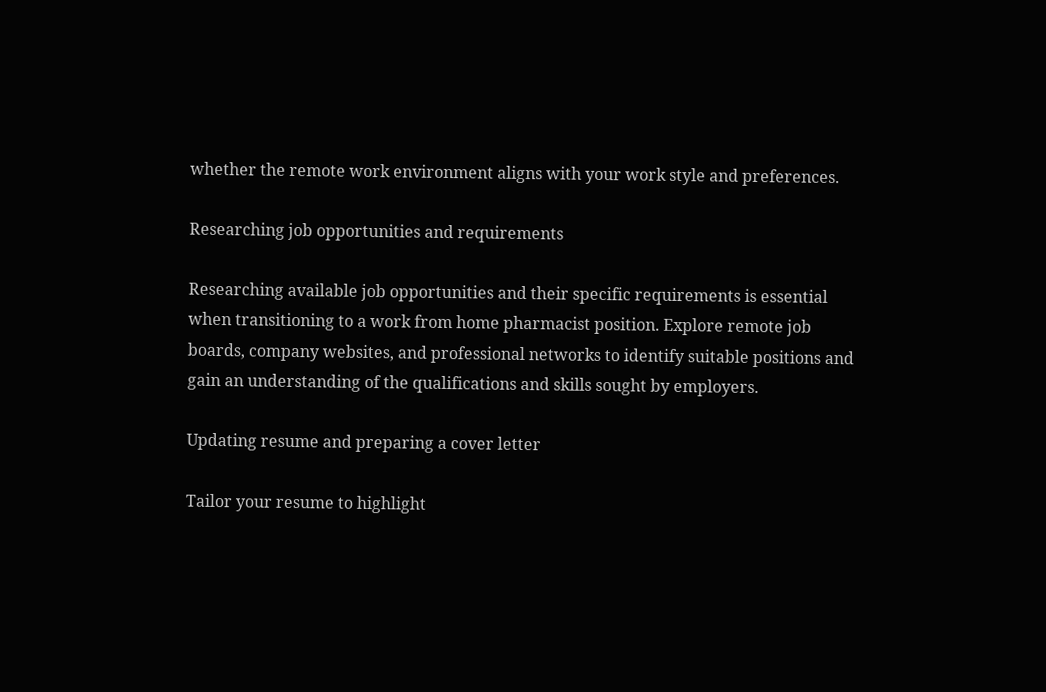whether the remote work environment aligns with your work style and preferences.

Researching job opportunities and requirements

Researching available job opportunities and their specific requirements is essential when transitioning to a work from home pharmacist position. Explore remote job boards, company websites, and professional networks to identify suitable positions and gain an understanding of the qualifications and skills sought by employers.

Updating resume and preparing a cover letter

Tailor your resume to highlight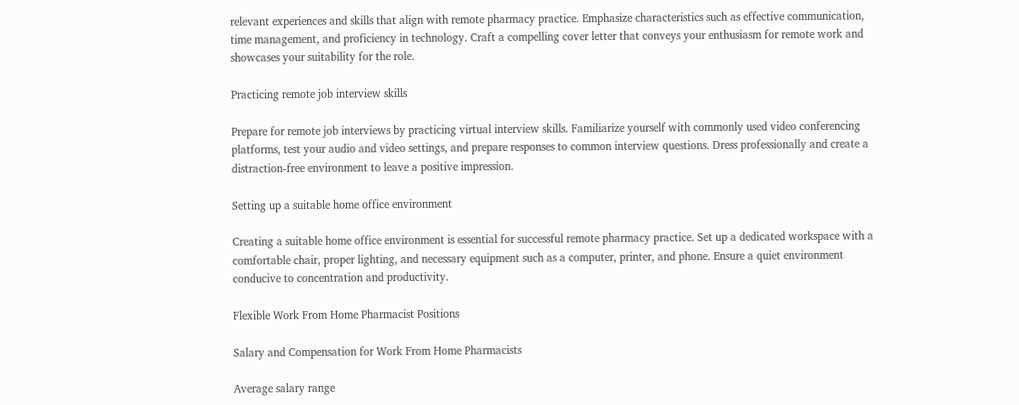relevant experiences and skills that align with remote pharmacy practice. Emphasize characteristics such as effective communication, time management, and proficiency in technology. Craft a compelling cover letter that conveys your enthusiasm for remote work and showcases your suitability for the role.

Practicing remote job interview skills

Prepare for remote job interviews by practicing virtual interview skills. Familiarize yourself with commonly used video conferencing platforms, test your audio and video settings, and prepare responses to common interview questions. Dress professionally and create a distraction-free environment to leave a positive impression.

Setting up a suitable home office environment

Creating a suitable home office environment is essential for successful remote pharmacy practice. Set up a dedicated workspace with a comfortable chair, proper lighting, and necessary equipment such as a computer, printer, and phone. Ensure a quiet environment conducive to concentration and productivity.

Flexible Work From Home Pharmacist Positions

Salary and Compensation for Work From Home Pharmacists

Average salary range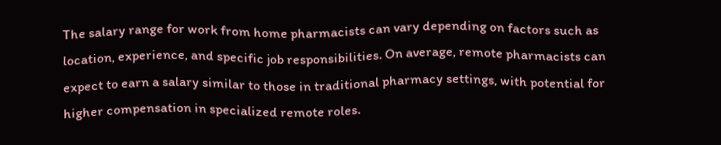The salary range for work from home pharmacists can vary depending on factors such as location, experience, and specific job responsibilities. On average, remote pharmacists can expect to earn a salary similar to those in traditional pharmacy settings, with potential for higher compensation in specialized remote roles.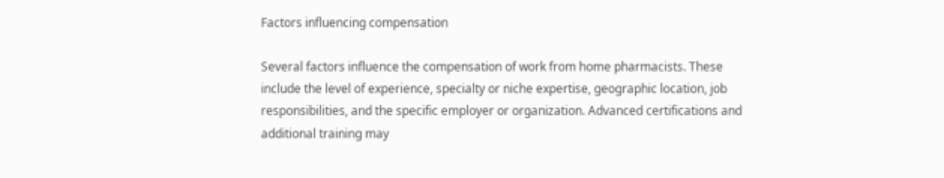Factors influencing compensation

Several factors influence the compensation of work from home pharmacists. These include the level of experience, specialty or niche expertise, geographic location, job responsibilities, and the specific employer or organization. Advanced certifications and additional training may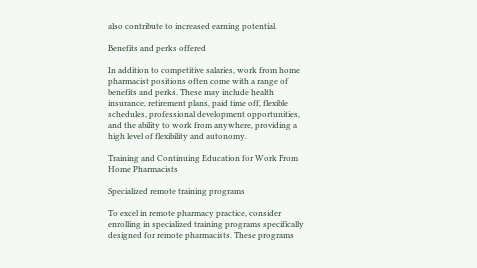also contribute to increased earning potential.

Benefits and perks offered

In addition to competitive salaries, work from home pharmacist positions often come with a range of benefits and perks. These may include health insurance, retirement plans, paid time off, flexible schedules, professional development opportunities, and the ability to work from anywhere, providing a high level of flexibility and autonomy.

Training and Continuing Education for Work From Home Pharmacists

Specialized remote training programs

To excel in remote pharmacy practice, consider enrolling in specialized training programs specifically designed for remote pharmacists. These programs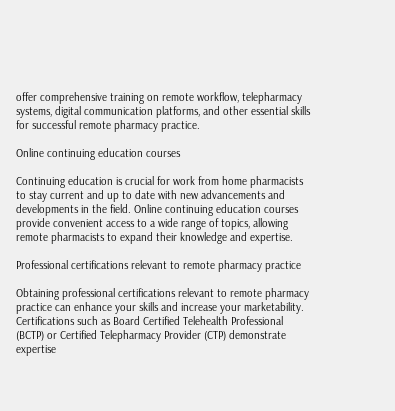offer comprehensive training on remote workflow, telepharmacy systems, digital communication platforms, and other essential skills for successful remote pharmacy practice.

Online continuing education courses

Continuing education is crucial for work from home pharmacists to stay current and up to date with new advancements and developments in the field. Online continuing education courses provide convenient access to a wide range of topics, allowing remote pharmacists to expand their knowledge and expertise.

Professional certifications relevant to remote pharmacy practice

Obtaining professional certifications relevant to remote pharmacy practice can enhance your skills and increase your marketability. Certifications such as Board Certified Telehealth Professional (BCTP) or Certified Telepharmacy Provider (CTP) demonstrate expertise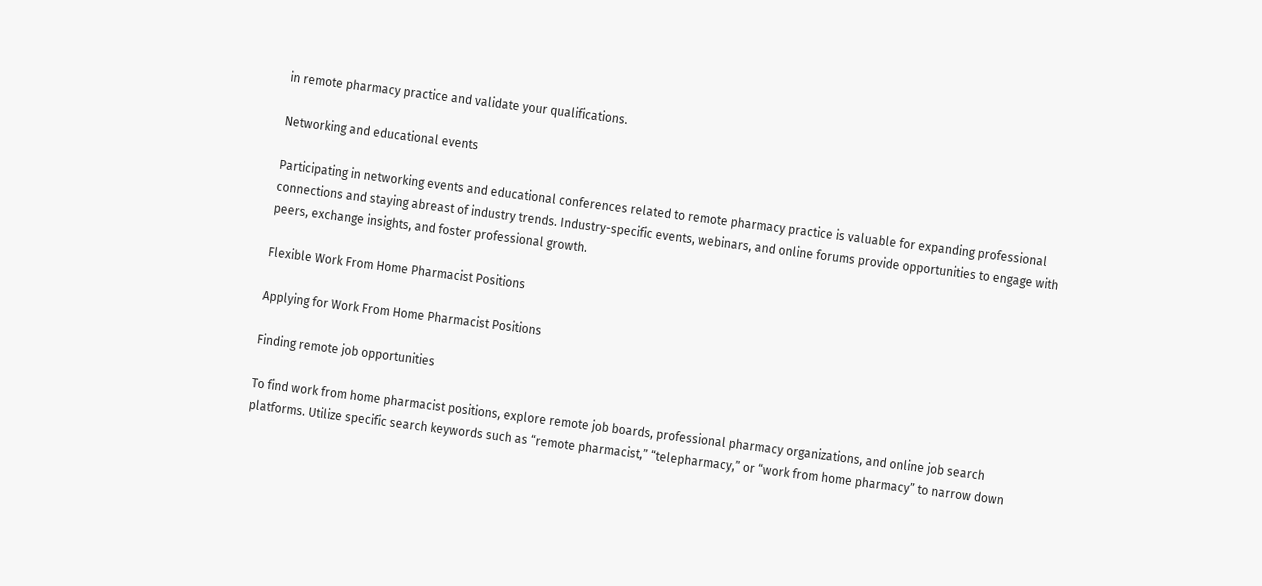in remote pharmacy practice and validate your qualifications.

Networking and educational events

Participating in networking events and educational conferences related to remote pharmacy practice is valuable for expanding professional connections and staying abreast of industry trends. Industry-specific events, webinars, and online forums provide opportunities to engage with peers, exchange insights, and foster professional growth.

Flexible Work From Home Pharmacist Positions

Applying for Work From Home Pharmacist Positions

Finding remote job opportunities

To find work from home pharmacist positions, explore remote job boards, professional pharmacy organizations, and online job search platforms. Utilize specific search keywords such as “remote pharmacist,” “telepharmacy,” or “work from home pharmacy” to narrow down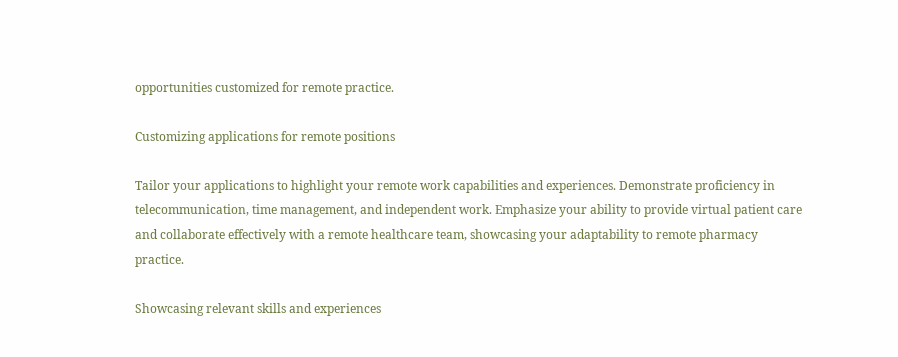opportunities customized for remote practice.

Customizing applications for remote positions

Tailor your applications to highlight your remote work capabilities and experiences. Demonstrate proficiency in telecommunication, time management, and independent work. Emphasize your ability to provide virtual patient care and collaborate effectively with a remote healthcare team, showcasing your adaptability to remote pharmacy practice.

Showcasing relevant skills and experiences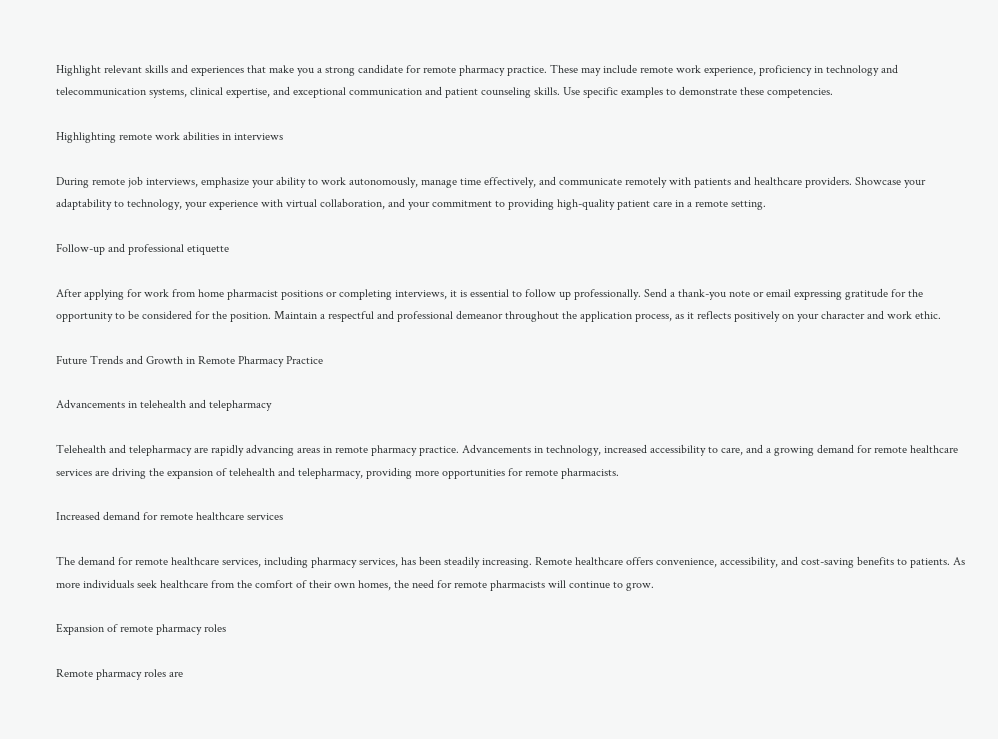Highlight relevant skills and experiences that make you a strong candidate for remote pharmacy practice. These may include remote work experience, proficiency in technology and telecommunication systems, clinical expertise, and exceptional communication and patient counseling skills. Use specific examples to demonstrate these competencies.

Highlighting remote work abilities in interviews

During remote job interviews, emphasize your ability to work autonomously, manage time effectively, and communicate remotely with patients and healthcare providers. Showcase your adaptability to technology, your experience with virtual collaboration, and your commitment to providing high-quality patient care in a remote setting.

Follow-up and professional etiquette

After applying for work from home pharmacist positions or completing interviews, it is essential to follow up professionally. Send a thank-you note or email expressing gratitude for the opportunity to be considered for the position. Maintain a respectful and professional demeanor throughout the application process, as it reflects positively on your character and work ethic.

Future Trends and Growth in Remote Pharmacy Practice

Advancements in telehealth and telepharmacy

Telehealth and telepharmacy are rapidly advancing areas in remote pharmacy practice. Advancements in technology, increased accessibility to care, and a growing demand for remote healthcare services are driving the expansion of telehealth and telepharmacy, providing more opportunities for remote pharmacists.

Increased demand for remote healthcare services

The demand for remote healthcare services, including pharmacy services, has been steadily increasing. Remote healthcare offers convenience, accessibility, and cost-saving benefits to patients. As more individuals seek healthcare from the comfort of their own homes, the need for remote pharmacists will continue to grow.

Expansion of remote pharmacy roles

Remote pharmacy roles are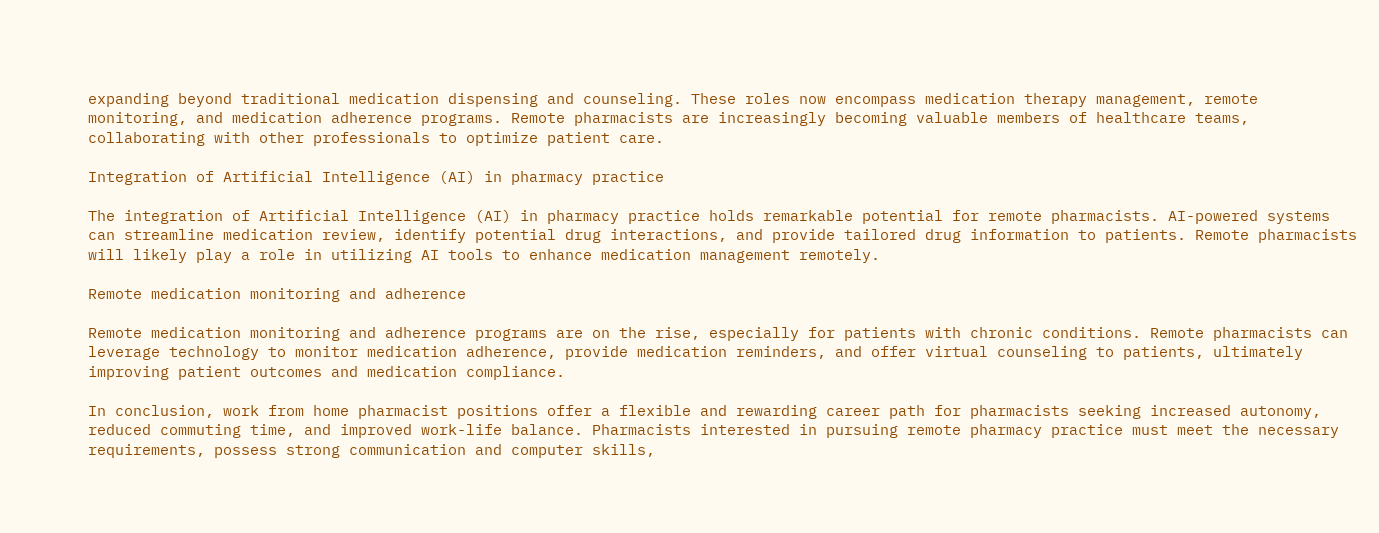expanding beyond traditional medication dispensing and counseling. These roles now encompass medication therapy management, remote monitoring, and medication adherence programs. Remote pharmacists are increasingly becoming valuable members of healthcare teams, collaborating with other professionals to optimize patient care.

Integration of Artificial Intelligence (AI) in pharmacy practice

The integration of Artificial Intelligence (AI) in pharmacy practice holds remarkable potential for remote pharmacists. AI-powered systems can streamline medication review, identify potential drug interactions, and provide tailored drug information to patients. Remote pharmacists will likely play a role in utilizing AI tools to enhance medication management remotely.

Remote medication monitoring and adherence

Remote medication monitoring and adherence programs are on the rise, especially for patients with chronic conditions. Remote pharmacists can leverage technology to monitor medication adherence, provide medication reminders, and offer virtual counseling to patients, ultimately improving patient outcomes and medication compliance.

In conclusion, work from home pharmacist positions offer a flexible and rewarding career path for pharmacists seeking increased autonomy, reduced commuting time, and improved work-life balance. Pharmacists interested in pursuing remote pharmacy practice must meet the necessary requirements, possess strong communication and computer skills,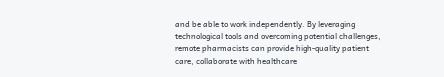and be able to work independently. By leveraging technological tools and overcoming potential challenges, remote pharmacists can provide high-quality patient care, collaborate with healthcare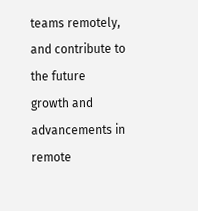teams remotely, and contribute to the future growth and advancements in remote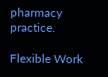pharmacy practice.

Flexible Work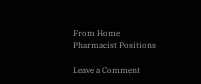From Home Pharmacist Positions

Leave a Comment